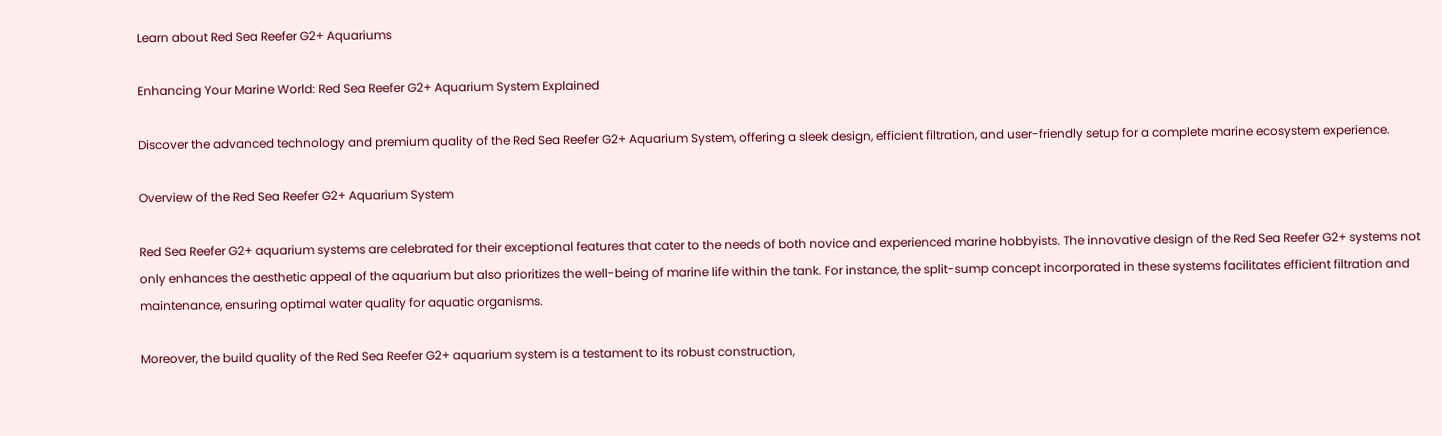Learn about Red Sea Reefer G2+ Aquariums

Enhancing Your Marine World: Red Sea Reefer G2+ Aquarium System Explained

Discover the advanced technology and premium quality of the Red Sea Reefer G2+ Aquarium System, offering a sleek design, efficient filtration, and user-friendly setup for a complete marine ecosystem experience.

Overview of the Red Sea Reefer G2+ Aquarium System

Red Sea Reefer G2+ aquarium systems are celebrated for their exceptional features that cater to the needs of both novice and experienced marine hobbyists. The innovative design of the Red Sea Reefer G2+ systems not only enhances the aesthetic appeal of the aquarium but also prioritizes the well-being of marine life within the tank. For instance, the split-sump concept incorporated in these systems facilitates efficient filtration and maintenance, ensuring optimal water quality for aquatic organisms.

Moreover, the build quality of the Red Sea Reefer G2+ aquarium system is a testament to its robust construction,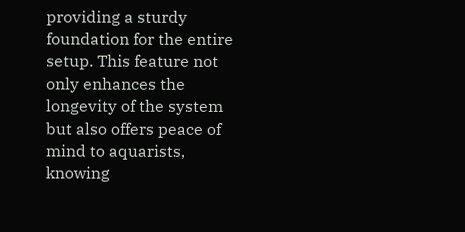providing a sturdy foundation for the entire setup. This feature not only enhances the longevity of the system but also offers peace of mind to aquarists, knowing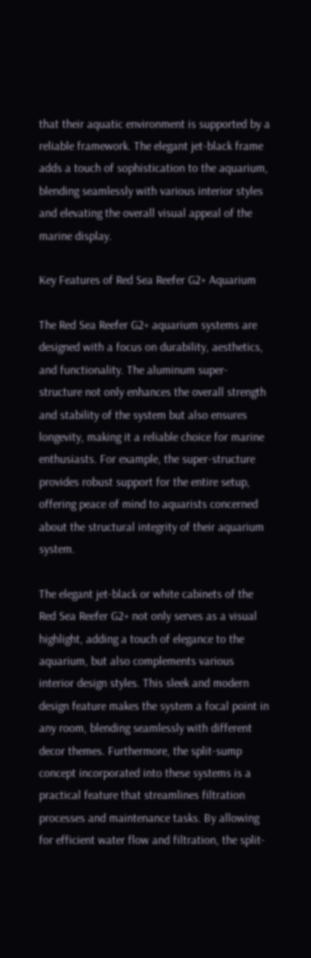that their aquatic environment is supported by a reliable framework. The elegant jet-black frame adds a touch of sophistication to the aquarium, blending seamlessly with various interior styles and elevating the overall visual appeal of the marine display.

Key Features of Red Sea Reefer G2+ Aquarium

The Red Sea Reefer G2+ aquarium systems are designed with a focus on durability, aesthetics, and functionality. The aluminum super-structure not only enhances the overall strength and stability of the system but also ensures longevity, making it a reliable choice for marine enthusiasts. For example, the super-structure provides robust support for the entire setup, offering peace of mind to aquarists concerned about the structural integrity of their aquarium system.

The elegant jet-black or white cabinets of the Red Sea Reefer G2+ not only serves as a visual highlight, adding a touch of elegance to the aquarium, but also complements various interior design styles. This sleek and modern design feature makes the system a focal point in any room, blending seamlessly with different decor themes. Furthermore, the split-sump concept incorporated into these systems is a practical feature that streamlines filtration processes and maintenance tasks. By allowing for efficient water flow and filtration, the split-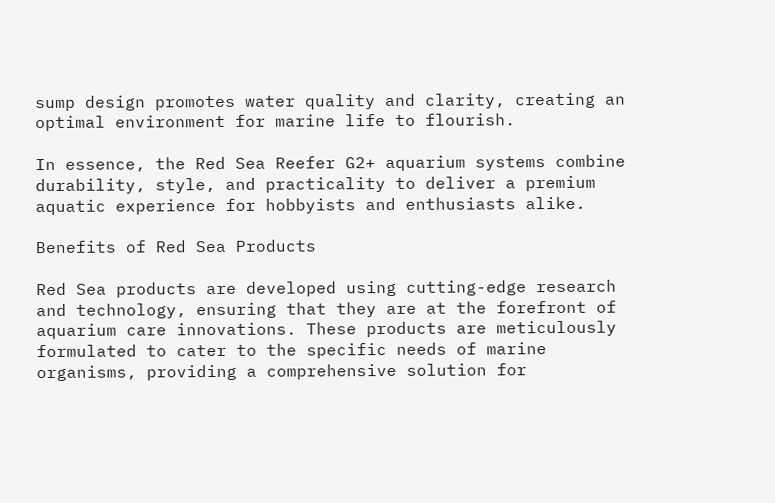sump design promotes water quality and clarity, creating an optimal environment for marine life to flourish.

In essence, the Red Sea Reefer G2+ aquarium systems combine durability, style, and practicality to deliver a premium aquatic experience for hobbyists and enthusiasts alike.

Benefits of Red Sea Products

Red Sea products are developed using cutting-edge research and technology, ensuring that they are at the forefront of aquarium care innovations. These products are meticulously formulated to cater to the specific needs of marine organisms, providing a comprehensive solution for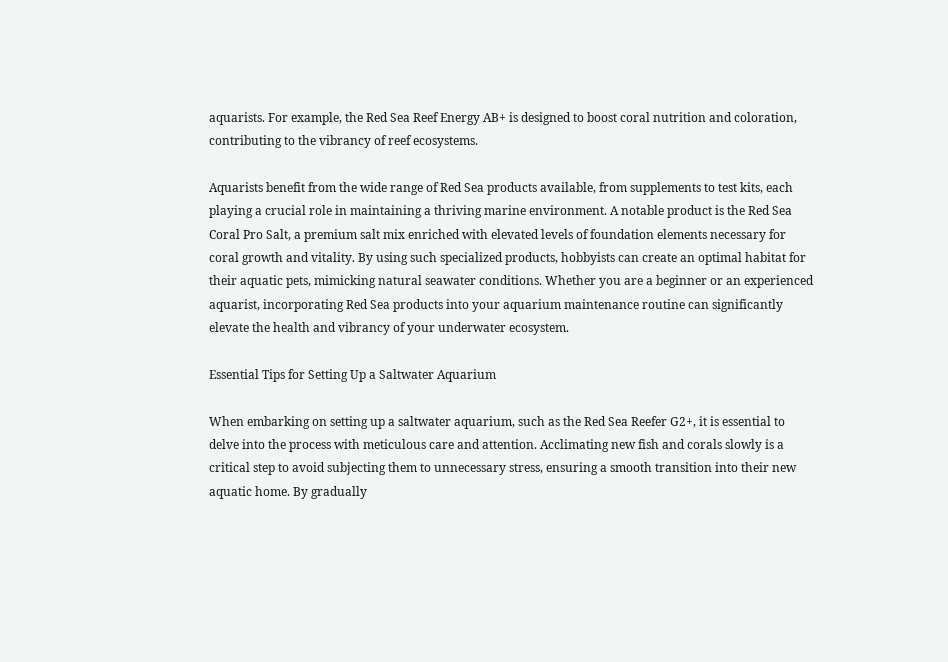aquarists. For example, the Red Sea Reef Energy AB+ is designed to boost coral nutrition and coloration, contributing to the vibrancy of reef ecosystems.

Aquarists benefit from the wide range of Red Sea products available, from supplements to test kits, each playing a crucial role in maintaining a thriving marine environment. A notable product is the Red Sea Coral Pro Salt, a premium salt mix enriched with elevated levels of foundation elements necessary for coral growth and vitality. By using such specialized products, hobbyists can create an optimal habitat for their aquatic pets, mimicking natural seawater conditions. Whether you are a beginner or an experienced aquarist, incorporating Red Sea products into your aquarium maintenance routine can significantly elevate the health and vibrancy of your underwater ecosystem.

Essential Tips for Setting Up a Saltwater Aquarium

When embarking on setting up a saltwater aquarium, such as the Red Sea Reefer G2+, it is essential to delve into the process with meticulous care and attention. Acclimating new fish and corals slowly is a critical step to avoid subjecting them to unnecessary stress, ensuring a smooth transition into their new aquatic home. By gradually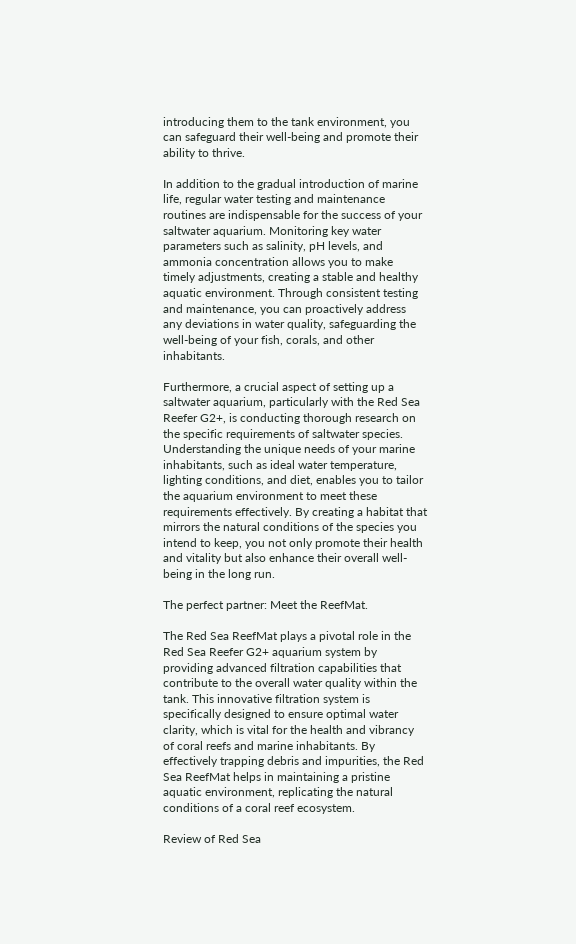introducing them to the tank environment, you can safeguard their well-being and promote their ability to thrive.

In addition to the gradual introduction of marine life, regular water testing and maintenance routines are indispensable for the success of your saltwater aquarium. Monitoring key water parameters such as salinity, pH levels, and ammonia concentration allows you to make timely adjustments, creating a stable and healthy aquatic environment. Through consistent testing and maintenance, you can proactively address any deviations in water quality, safeguarding the well-being of your fish, corals, and other inhabitants.

Furthermore, a crucial aspect of setting up a saltwater aquarium, particularly with the Red Sea Reefer G2+, is conducting thorough research on the specific requirements of saltwater species. Understanding the unique needs of your marine inhabitants, such as ideal water temperature, lighting conditions, and diet, enables you to tailor the aquarium environment to meet these requirements effectively. By creating a habitat that mirrors the natural conditions of the species you intend to keep, you not only promote their health and vitality but also enhance their overall well-being in the long run.

The perfect partner: Meet the ReefMat.

The Red Sea ReefMat plays a pivotal role in the Red Sea Reefer G2+ aquarium system by providing advanced filtration capabilities that contribute to the overall water quality within the tank. This innovative filtration system is specifically designed to ensure optimal water clarity, which is vital for the health and vibrancy of coral reefs and marine inhabitants. By effectively trapping debris and impurities, the Red Sea ReefMat helps in maintaining a pristine aquatic environment, replicating the natural conditions of a coral reef ecosystem.

Review of Red Sea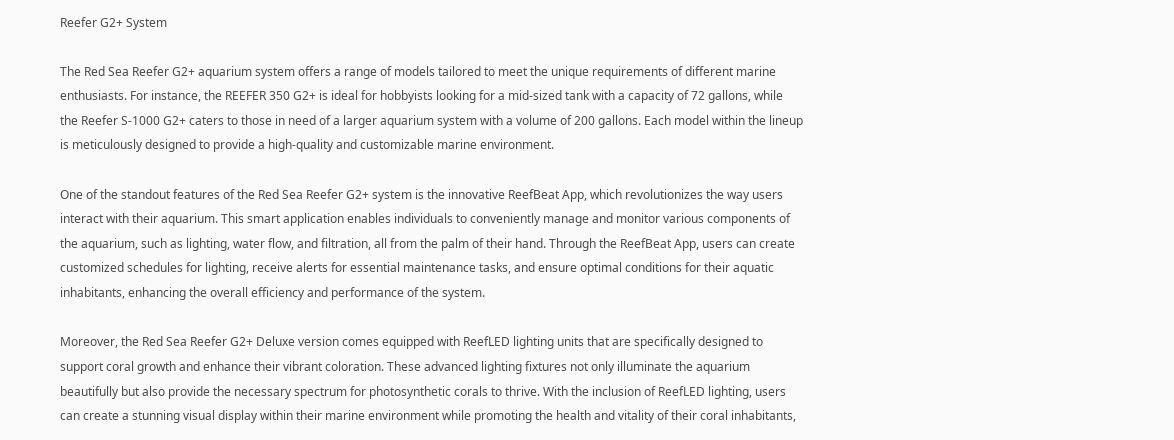Reefer G2+ System

The Red Sea Reefer G2+ aquarium system offers a range of models tailored to meet the unique requirements of different marine enthusiasts. For instance, the REEFER 350 G2+ is ideal for hobbyists looking for a mid-sized tank with a capacity of 72 gallons, while the Reefer S-1000 G2+ caters to those in need of a larger aquarium system with a volume of 200 gallons. Each model within the lineup is meticulously designed to provide a high-quality and customizable marine environment.

One of the standout features of the Red Sea Reefer G2+ system is the innovative ReefBeat App, which revolutionizes the way users interact with their aquarium. This smart application enables individuals to conveniently manage and monitor various components of the aquarium, such as lighting, water flow, and filtration, all from the palm of their hand. Through the ReefBeat App, users can create customized schedules for lighting, receive alerts for essential maintenance tasks, and ensure optimal conditions for their aquatic inhabitants, enhancing the overall efficiency and performance of the system.

Moreover, the Red Sea Reefer G2+ Deluxe version comes equipped with ReefLED lighting units that are specifically designed to support coral growth and enhance their vibrant coloration. These advanced lighting fixtures not only illuminate the aquarium beautifully but also provide the necessary spectrum for photosynthetic corals to thrive. With the inclusion of ReefLED lighting, users can create a stunning visual display within their marine environment while promoting the health and vitality of their coral inhabitants,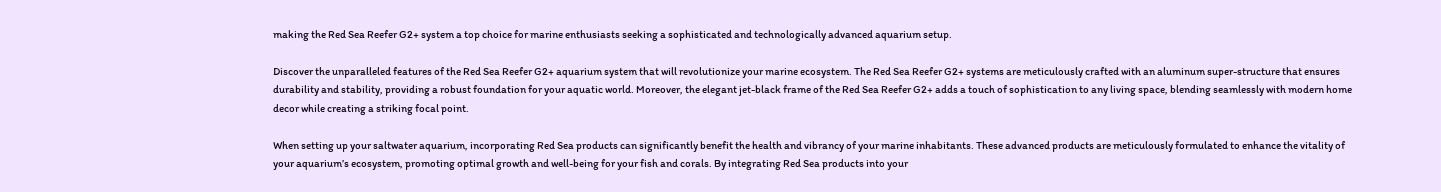making the Red Sea Reefer G2+ system a top choice for marine enthusiasts seeking a sophisticated and technologically advanced aquarium setup.

Discover the unparalleled features of the Red Sea Reefer G2+ aquarium system that will revolutionize your marine ecosystem. The Red Sea Reefer G2+ systems are meticulously crafted with an aluminum super-structure that ensures durability and stability, providing a robust foundation for your aquatic world. Moreover, the elegant jet-black frame of the Red Sea Reefer G2+ adds a touch of sophistication to any living space, blending seamlessly with modern home decor while creating a striking focal point.

When setting up your saltwater aquarium, incorporating Red Sea products can significantly benefit the health and vibrancy of your marine inhabitants. These advanced products are meticulously formulated to enhance the vitality of your aquarium’s ecosystem, promoting optimal growth and well-being for your fish and corals. By integrating Red Sea products into your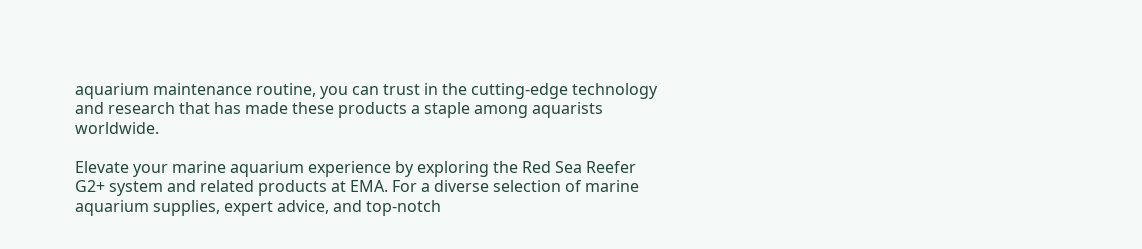aquarium maintenance routine, you can trust in the cutting-edge technology and research that has made these products a staple among aquarists worldwide.

Elevate your marine aquarium experience by exploring the Red Sea Reefer G2+ system and related products at EMA. For a diverse selection of marine aquarium supplies, expert advice, and top-notch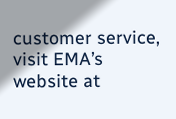customer service, visit EMA’s website at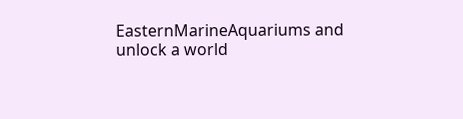EasternMarineAquariums and unlock a world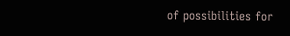of possibilities for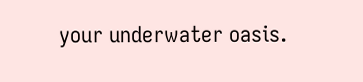your underwater oasis.